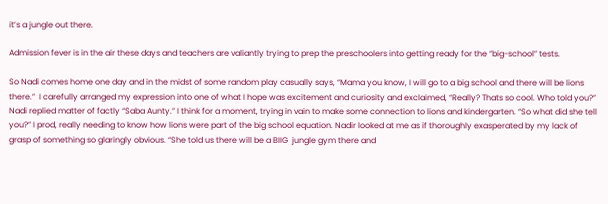it’s a jungle out there.

Admission fever is in the air these days and teachers are valiantly trying to prep the preschoolers into getting ready for the “big-school” tests.

So Nadi comes home one day and in the midst of some random play casually says, “Mama you know, I will go to a big school and there will be lions there.”  I carefully arranged my expression into one of what I hope was excitement and curiosity and exclaimed, “Really? Thats so cool. Who told you?”  Nadi replied matter of factly “Saba Aunty.” I think for a moment, trying in vain to make some connection to lions and kindergarten. “So what did she tell you?” I prod, really needing to know how lions were part of the big school equation. Nadir looked at me as if thoroughly exasperated by my lack of grasp of something so glaringly obvious. “She told us there will be a BIIG  jungle gym there and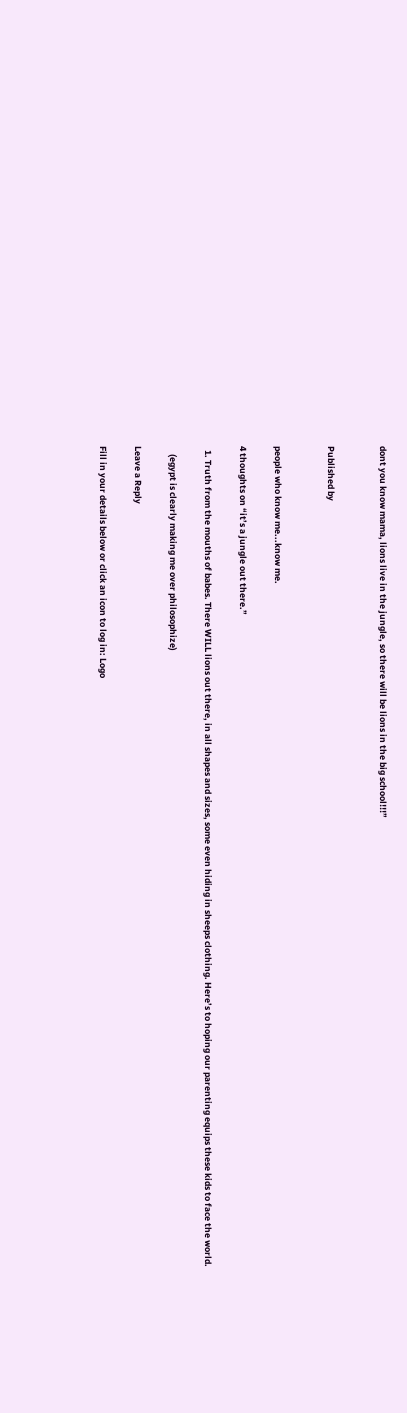dont you know mama, lions live in the jungle, so there will be lions in the big school!!!”


Published by


people who know me...know me.

4 thoughts on “it’s a jungle out there.”

  1. Truth from the mouths of babes. There WILL lions out there, in all shapes and sizes, some even hiding in sheeps clothing. Here’s to hoping our parenting equips these kids to face the world.

    (egypt is clearly making me over philosophize)

Leave a Reply

Fill in your details below or click an icon to log in: Logo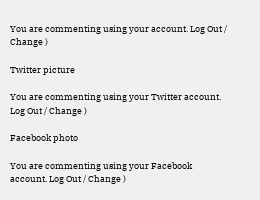You are commenting using your account. Log Out / Change )

Twitter picture

You are commenting using your Twitter account. Log Out / Change )

Facebook photo

You are commenting using your Facebook account. Log Out / Change )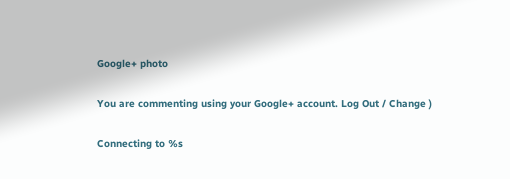Google+ photo

You are commenting using your Google+ account. Log Out / Change )

Connecting to %s